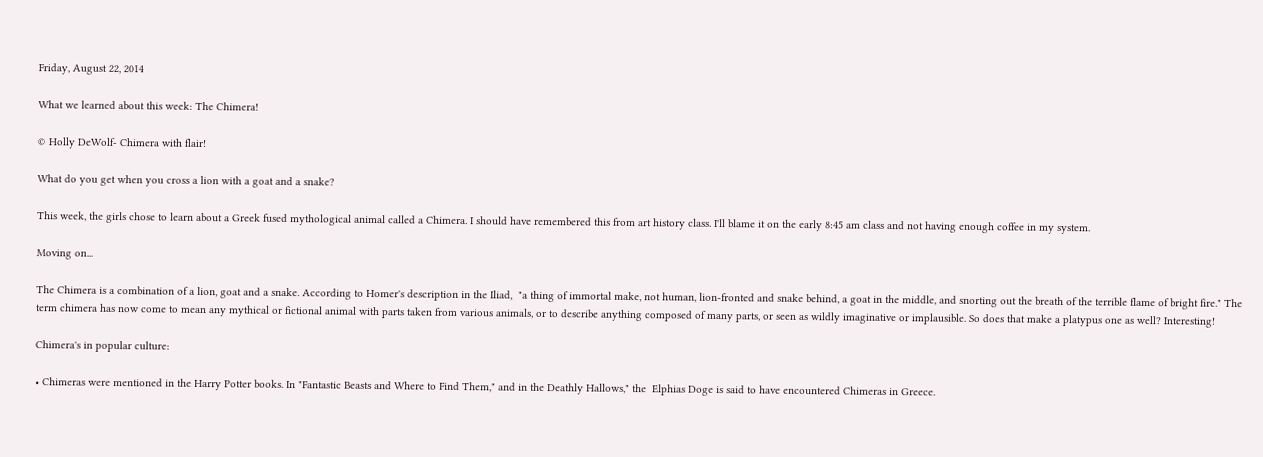Friday, August 22, 2014

What we learned about this week: The Chimera!

© Holly DeWolf- Chimera with flair!

What do you get when you cross a lion with a goat and a snake?

This week, the girls chose to learn about a Greek fused mythological animal called a Chimera. I should have remembered this from art history class. I'll blame it on the early 8:45 am class and not having enough coffee in my system.

Moving on...

The Chimera is a combination of a lion, goat and a snake. According to Homer's description in the Iliad,  "a thing of immortal make, not human, lion-fronted and snake behind, a goat in the middle, and snorting out the breath of the terrible flame of bright fire." The term chimera has now come to mean any mythical or fictional animal with parts taken from various animals, or to describe anything composed of many parts, or seen as wildly imaginative or implausible. So does that make a platypus one as well? Interesting!

Chimera's in popular culture:

• Chimeras were mentioned in the Harry Potter books. In "Fantastic Beasts and Where to Find Them," and in the Deathly Hallows," the  Elphias Doge is said to have encountered Chimeras in Greece.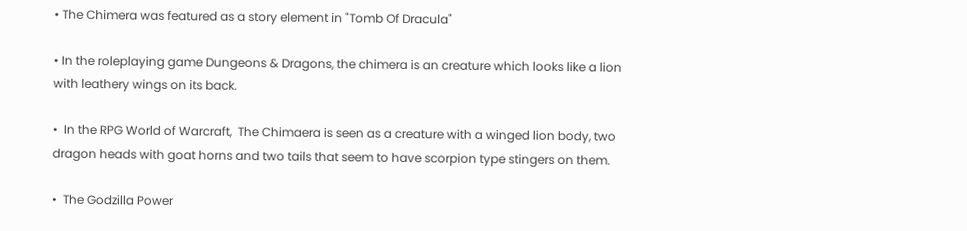• The Chimera was featured as a story element in "Tomb Of Dracula"

• In the roleplaying game Dungeons & Dragons, the chimera is an creature which looks like a lion with leathery wings on its back.

•  In the RPG World of Warcraft,  The Chimaera is seen as a creature with a winged lion body, two dragon heads with goat horns and two tails that seem to have scorpion type stingers on them.

•  The Godzilla Power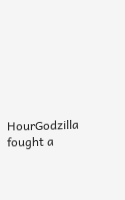HourGodzilla fought a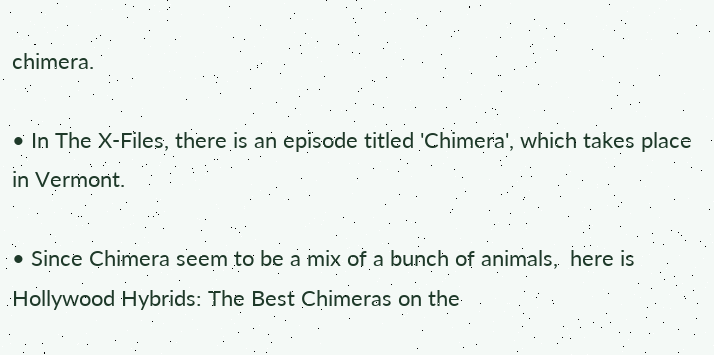chimera.

• In The X-Files, there is an episode titled 'Chimera', which takes place in Vermont.

• Since Chimera seem to be a mix of a bunch of animals,  here is Hollywood Hybrids: The Best Chimeras on the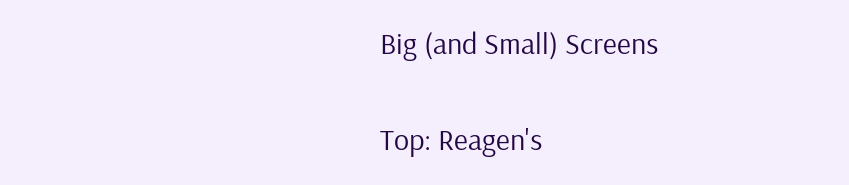Big (and Small) Screens

Top: Reagen's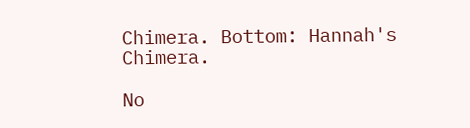Chimera. Bottom: Hannah's Chimera.

No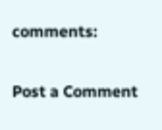comments:

Post a Comment